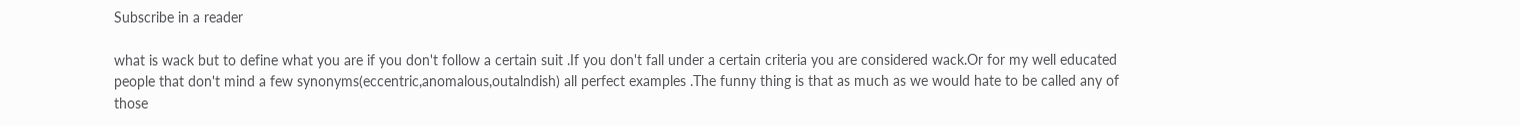Subscribe in a reader

what is wack but to define what you are if you don't follow a certain suit .If you don't fall under a certain criteria you are considered wack.Or for my well educated people that don't mind a few synonyms(eccentric,anomalous,outalndish) all perfect examples .The funny thing is that as much as we would hate to be called any of those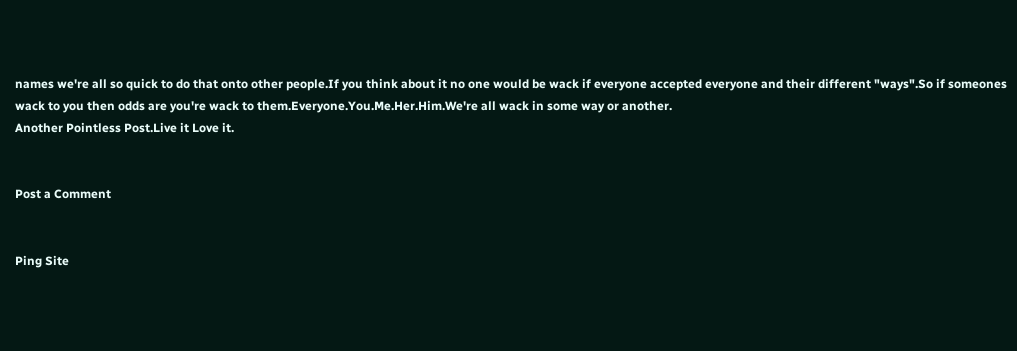names we're all so quick to do that onto other people.If you think about it no one would be wack if everyone accepted everyone and their different "ways".So if someones wack to you then odds are you're wack to them.Everyone.You.Me.Her.Him.We're all wack in some way or another.
Another Pointless Post.Live it Love it.


Post a Comment


Ping Site